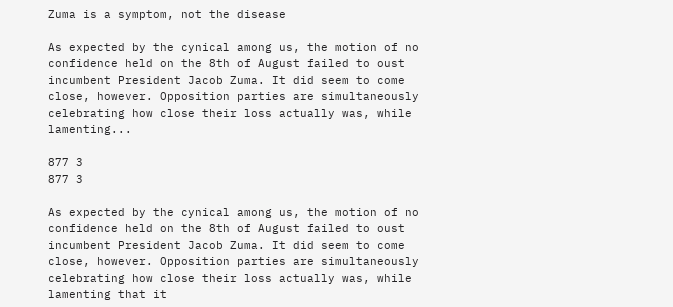Zuma is a symptom, not the disease

As expected by the cynical among us, the motion of no confidence held on the 8th of August failed to oust incumbent President Jacob Zuma. It did seem to come close, however. Opposition parties are simultaneously celebrating how close their loss actually was, while lamenting...

877 3
877 3

As expected by the cynical among us, the motion of no confidence held on the 8th of August failed to oust incumbent President Jacob Zuma. It did seem to come close, however. Opposition parties are simultaneously celebrating how close their loss actually was, while lamenting that it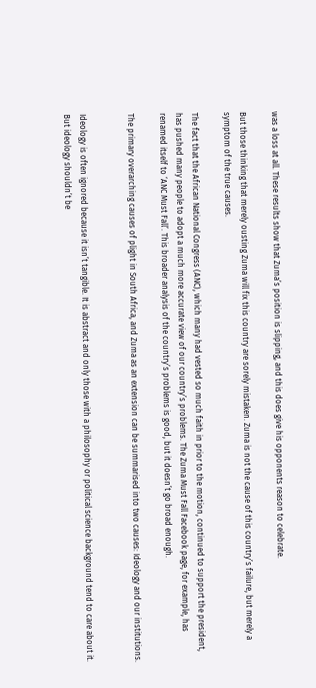was a loss at all. These results show that Zuma’s position is slipping, and this does give his opponents reason to celebrate.

But those thinking that merely ousting Zuma will fix this country are sorely mistaken. Zuma is not the cause of this country’s failure, but merely a symptom of the true causes.

The fact that the African National Congress (ANC), which many had vested so much faith in prior to the motion, continued to support the president, has pushed many people to adopt a much more accurate view of our country’s problems. The Zuma Must Fall Facebook page, for example, has renamed itself to ‘ANC Must Fall’. This broader analysis of the country’s problems is good, but it doesn’t go broad enough.

The primary overarching causes of plight in South Africa, and Zuma as an extension can be summarised into two causes: Ideology and our institutions.


Ideology is often ignored because it isn’t tangible. It is abstract and only those with a philosophy or political science background tend to care about it. But ideology shouldn’t be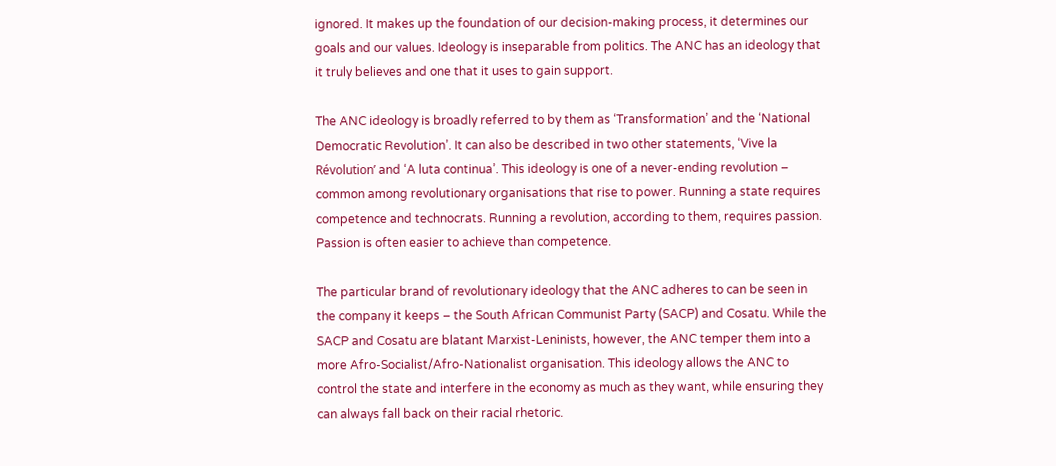ignored. It makes up the foundation of our decision-making process, it determines our goals and our values. Ideology is inseparable from politics. The ANC has an ideology that it truly believes and one that it uses to gain support.

The ANC ideology is broadly referred to by them as ‘Transformation’ and the ‘National Democratic Revolution’. It can also be described in two other statements, ‘Vive la Révolution’ and ‘A luta continua’. This ideology is one of a never-ending revolution – common among revolutionary organisations that rise to power. Running a state requires competence and technocrats. Running a revolution, according to them, requires passion. Passion is often easier to achieve than competence.

The particular brand of revolutionary ideology that the ANC adheres to can be seen in the company it keeps – the South African Communist Party (SACP) and Cosatu. While the SACP and Cosatu are blatant Marxist-Leninists, however, the ANC temper them into a more Afro-Socialist/Afro-Nationalist organisation. This ideology allows the ANC to control the state and interfere in the economy as much as they want, while ensuring they can always fall back on their racial rhetoric.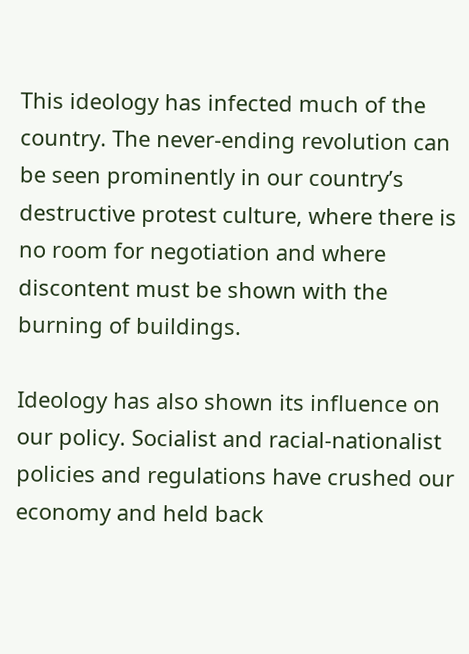This ideology has infected much of the country. The never-ending revolution can be seen prominently in our country’s destructive protest culture, where there is no room for negotiation and where discontent must be shown with the burning of buildings.

Ideology has also shown its influence on our policy. Socialist and racial-nationalist policies and regulations have crushed our economy and held back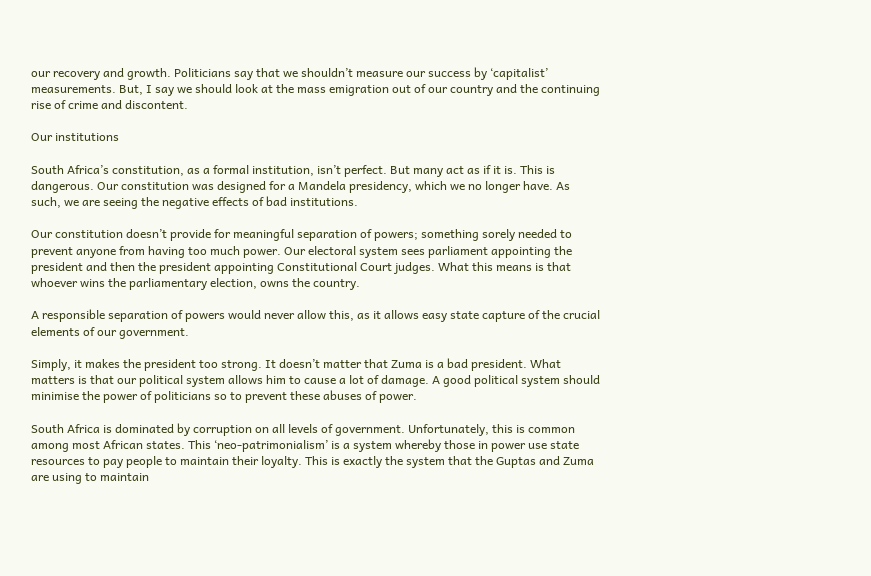our recovery and growth. Politicians say that we shouldn’t measure our success by ‘capitalist’ measurements. But, I say we should look at the mass emigration out of our country and the continuing rise of crime and discontent.

Our institutions

South Africa’s constitution, as a formal institution, isn’t perfect. But many act as if it is. This is dangerous. Our constitution was designed for a Mandela presidency, which we no longer have. As such, we are seeing the negative effects of bad institutions.

Our constitution doesn’t provide for meaningful separation of powers; something sorely needed to prevent anyone from having too much power. Our electoral system sees parliament appointing the president and then the president appointing Constitutional Court judges. What this means is that whoever wins the parliamentary election, owns the country.

A responsible separation of powers would never allow this, as it allows easy state capture of the crucial elements of our government.

Simply, it makes the president too strong. It doesn’t matter that Zuma is a bad president. What matters is that our political system allows him to cause a lot of damage. A good political system should minimise the power of politicians so to prevent these abuses of power.

South Africa is dominated by corruption on all levels of government. Unfortunately, this is common among most African states. This ‘neo-patrimonialism’ is a system whereby those in power use state resources to pay people to maintain their loyalty. This is exactly the system that the Guptas and Zuma are using to maintain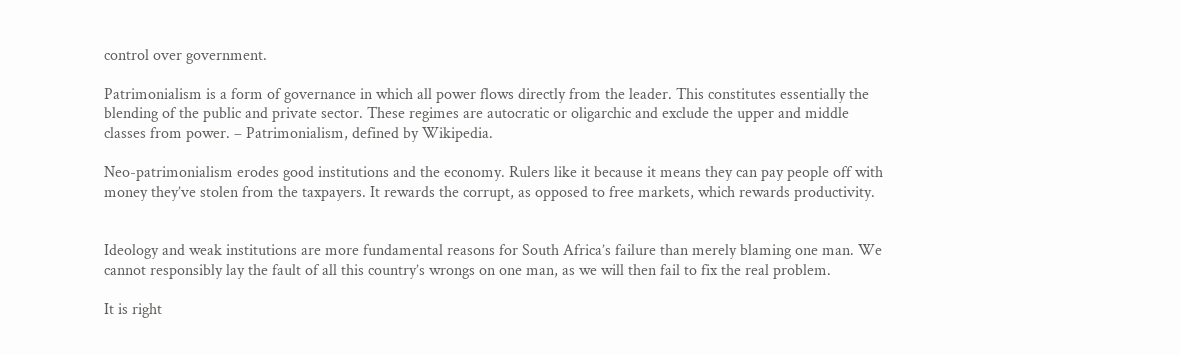control over government.

Patrimonialism is a form of governance in which all power flows directly from the leader. This constitutes essentially the blending of the public and private sector. These regimes are autocratic or oligarchic and exclude the upper and middle classes from power. – Patrimonialism, defined by Wikipedia.

Neo-patrimonialism erodes good institutions and the economy. Rulers like it because it means they can pay people off with money they’ve stolen from the taxpayers. It rewards the corrupt, as opposed to free markets, which rewards productivity.


Ideology and weak institutions are more fundamental reasons for South Africa’s failure than merely blaming one man. We cannot responsibly lay the fault of all this country’s wrongs on one man, as we will then fail to fix the real problem.

It is right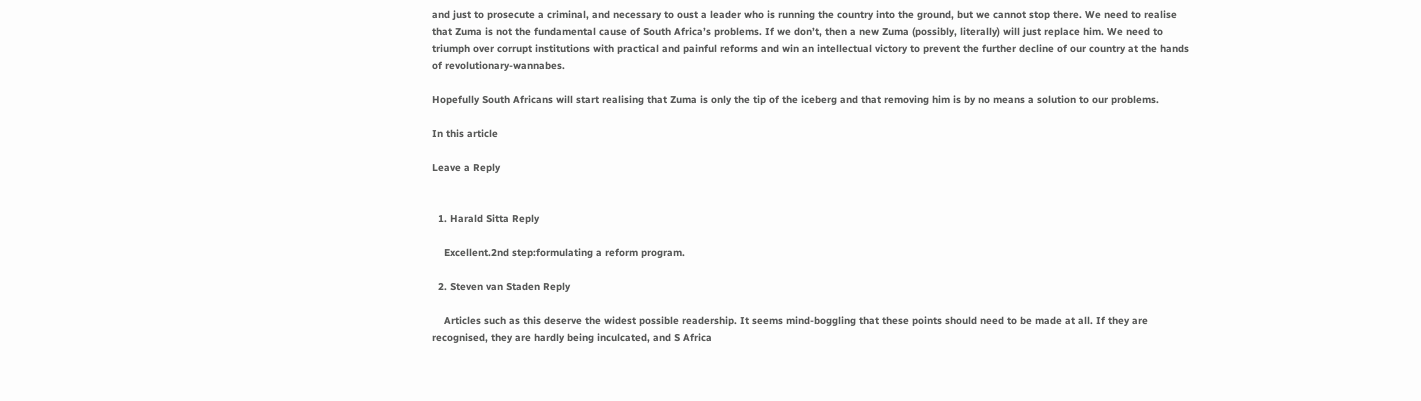and just to prosecute a criminal, and necessary to oust a leader who is running the country into the ground, but we cannot stop there. We need to realise that Zuma is not the fundamental cause of South Africa’s problems. If we don’t, then a new Zuma (possibly, literally) will just replace him. We need to triumph over corrupt institutions with practical and painful reforms and win an intellectual victory to prevent the further decline of our country at the hands of revolutionary-wannabes.

Hopefully South Africans will start realising that Zuma is only the tip of the iceberg and that removing him is by no means a solution to our problems.

In this article

Leave a Reply


  1. Harald Sitta Reply

    Excellent.2nd step:formulating a reform program.

  2. Steven van Staden Reply

    Articles such as this deserve the widest possible readership. It seems mind-boggling that these points should need to be made at all. If they are recognised, they are hardly being inculcated, and S Africa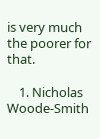is very much the poorer for that.

    1. Nicholas Woode-Smith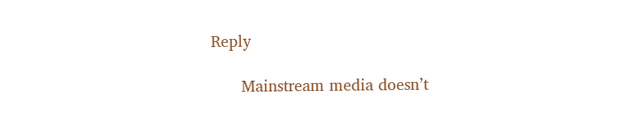Reply

      Mainstream media doesn’t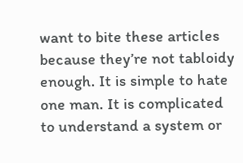want to bite these articles because they’re not tabloidy enough. It is simple to hate one man. It is complicated to understand a system or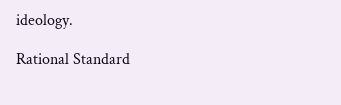ideology.

Rational Standard